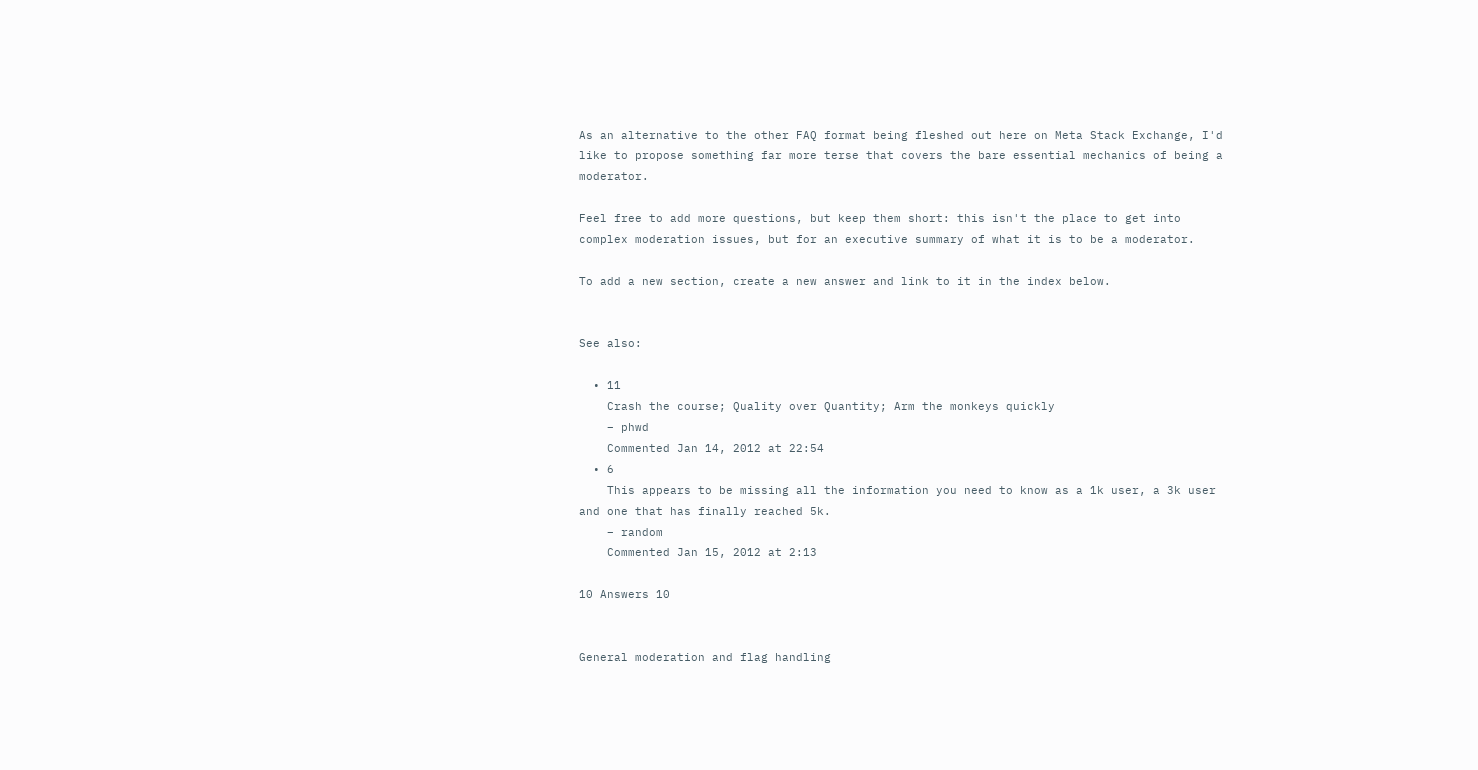As an alternative to the other FAQ format being fleshed out here on Meta Stack Exchange, I'd like to propose something far more terse that covers the bare essential mechanics of being a moderator.

Feel free to add more questions, but keep them short: this isn't the place to get into complex moderation issues, but for an executive summary of what it is to be a moderator.

To add a new section, create a new answer and link to it in the index below.


See also:

  • 11
    Crash the course; Quality over Quantity; Arm the monkeys quickly
    – phwd
    Commented Jan 14, 2012 at 22:54
  • 6
    This appears to be missing all the information you need to know as a 1k user, a 3k user and one that has finally reached 5k.
    – random
    Commented Jan 15, 2012 at 2:13

10 Answers 10


General moderation and flag handling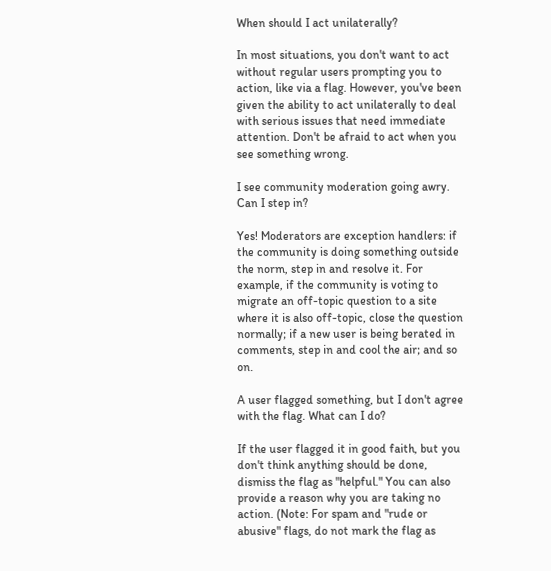When should I act unilaterally?

In most situations, you don't want to act without regular users prompting you to action, like via a flag. However, you've been given the ability to act unilaterally to deal with serious issues that need immediate attention. Don't be afraid to act when you see something wrong.

I see community moderation going awry. Can I step in?

Yes! Moderators are exception handlers: if the community is doing something outside the norm, step in and resolve it. For example, if the community is voting to migrate an off-topic question to a site where it is also off-topic, close the question normally; if a new user is being berated in comments, step in and cool the air; and so on.

A user flagged something, but I don't agree with the flag. What can I do?

If the user flagged it in good faith, but you don't think anything should be done, dismiss the flag as "helpful." You can also provide a reason why you are taking no action. (Note: For spam and "rude or abusive" flags, do not mark the flag as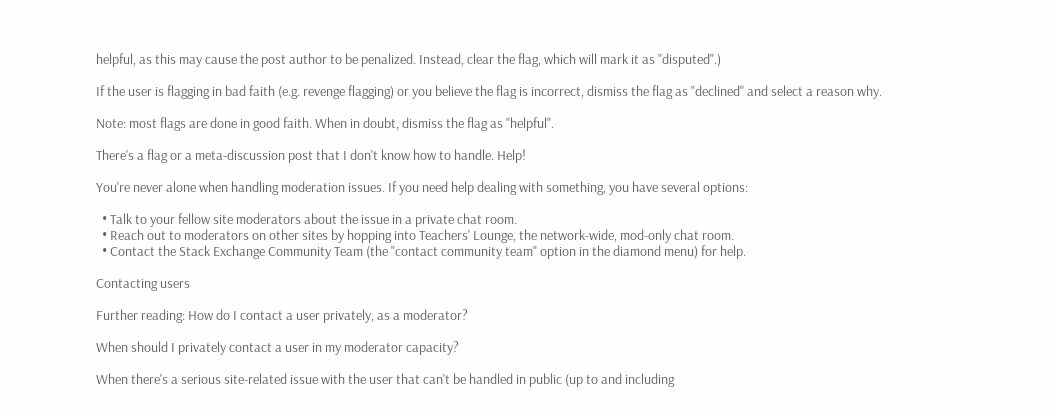helpful, as this may cause the post author to be penalized. Instead, clear the flag, which will mark it as "disputed".)

If the user is flagging in bad faith (e.g. revenge flagging) or you believe the flag is incorrect, dismiss the flag as "declined" and select a reason why.

Note: most flags are done in good faith. When in doubt, dismiss the flag as "helpful".

There's a flag or a meta-discussion post that I don't know how to handle. Help!

You're never alone when handling moderation issues. If you need help dealing with something, you have several options:

  • Talk to your fellow site moderators about the issue in a private chat room.
  • Reach out to moderators on other sites by hopping into Teachers' Lounge, the network-wide, mod-only chat room.
  • Contact the Stack Exchange Community Team (the "contact community team" option in the diamond menu) for help.

Contacting users

Further reading: How do I contact a user privately, as a moderator?

When should I privately contact a user in my moderator capacity?

When there's a serious site-related issue with the user that can't be handled in public (up to and including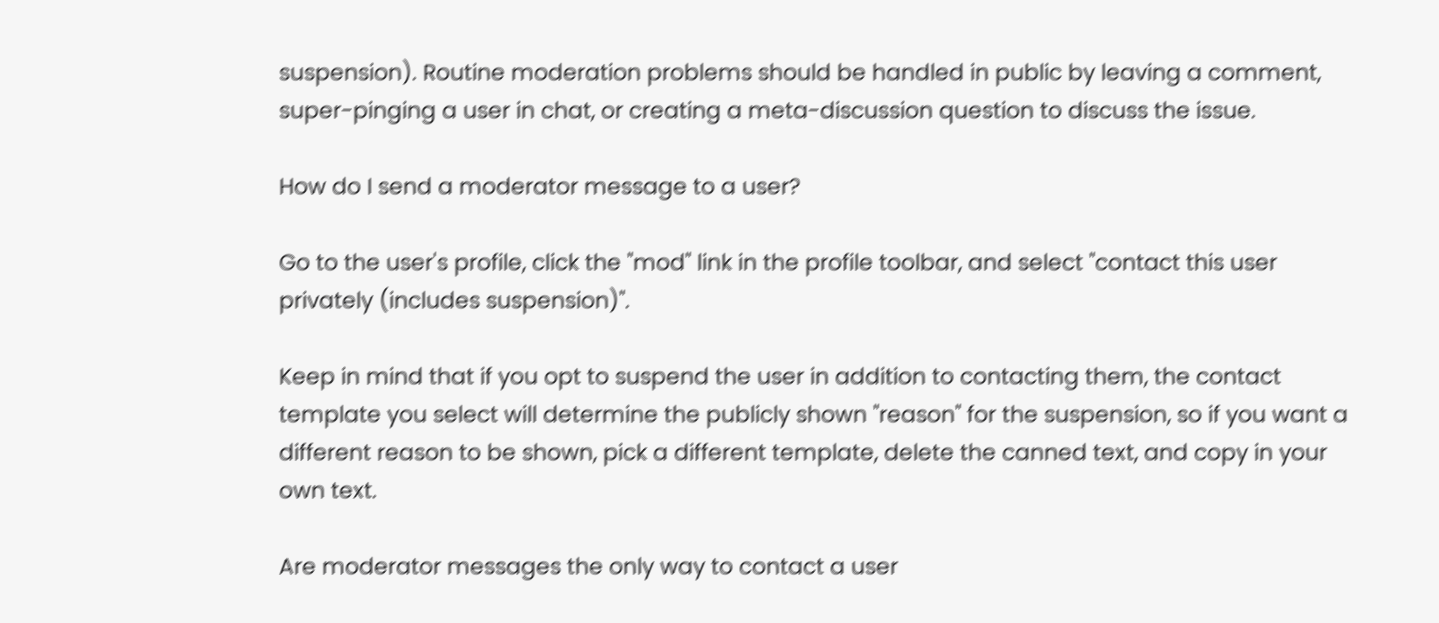suspension). Routine moderation problems should be handled in public by leaving a comment, super-pinging a user in chat, or creating a meta-discussion question to discuss the issue.

How do I send a moderator message to a user?

Go to the user's profile, click the "mod" link in the profile toolbar, and select "contact this user privately (includes suspension)".

Keep in mind that if you opt to suspend the user in addition to contacting them, the contact template you select will determine the publicly shown "reason" for the suspension, so if you want a different reason to be shown, pick a different template, delete the canned text, and copy in your own text.

Are moderator messages the only way to contact a user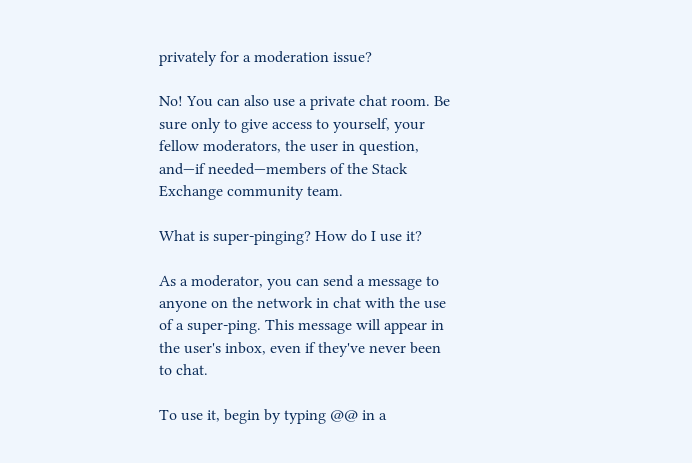privately for a moderation issue?

No! You can also use a private chat room. Be sure only to give access to yourself, your fellow moderators, the user in question, and—if needed—members of the Stack Exchange community team.

What is super-pinging? How do I use it?

As a moderator, you can send a message to anyone on the network in chat with the use of a super-ping. This message will appear in the user's inbox, even if they've never been to chat.

To use it, begin by typing @@ in a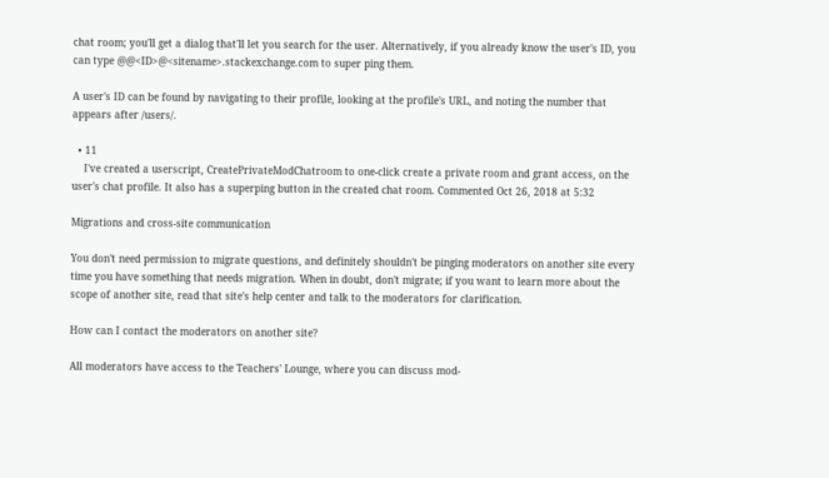chat room; you'll get a dialog that'll let you search for the user. Alternatively, if you already know the user's ID, you can type @@<ID>@<sitename>.stackexchange.com to super ping them.

A user's ID can be found by navigating to their profile, looking at the profile's URL, and noting the number that appears after /users/.

  • 11
    I've created a userscript, CreatePrivateModChatroom to one-click create a private room and grant access, on the user's chat profile. It also has a superping button in the created chat room. Commented Oct 26, 2018 at 5:32

Migrations and cross-site communication

You don't need permission to migrate questions, and definitely shouldn't be pinging moderators on another site every time you have something that needs migration. When in doubt, don't migrate; if you want to learn more about the scope of another site, read that site's help center and talk to the moderators for clarification.

How can I contact the moderators on another site?

All moderators have access to the Teachers' Lounge, where you can discuss mod-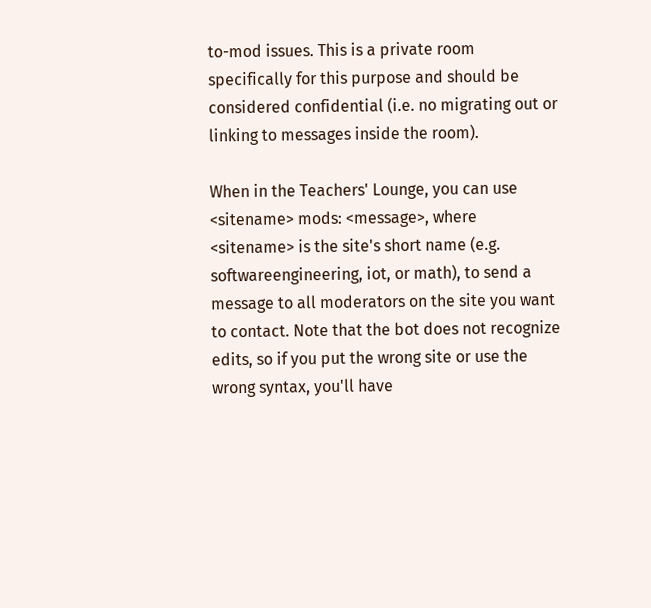to-mod issues. This is a private room specifically for this purpose and should be considered confidential (i.e. no migrating out or linking to messages inside the room).

When in the Teachers' Lounge, you can use <sitename> mods: <message>, where <sitename> is the site's short name (e.g. softwareengineering, iot, or math), to send a message to all moderators on the site you want to contact. Note that the bot does not recognize edits, so if you put the wrong site or use the wrong syntax, you'll have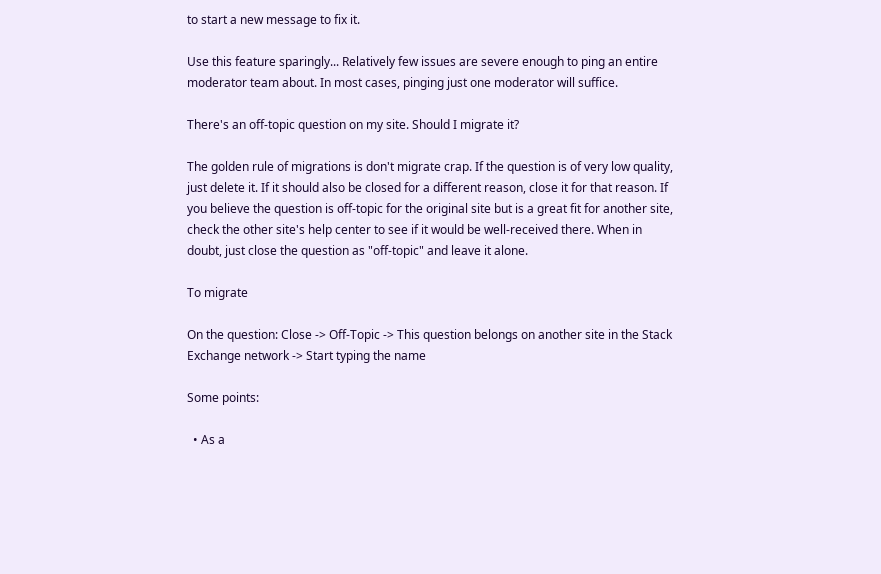to start a new message to fix it.

Use this feature sparingly... Relatively few issues are severe enough to ping an entire moderator team about. In most cases, pinging just one moderator will suffice.

There's an off-topic question on my site. Should I migrate it?

The golden rule of migrations is don't migrate crap. If the question is of very low quality, just delete it. If it should also be closed for a different reason, close it for that reason. If you believe the question is off-topic for the original site but is a great fit for another site, check the other site's help center to see if it would be well-received there. When in doubt, just close the question as "off-topic" and leave it alone.

To migrate

On the question: Close -> Off-Topic -> This question belongs on another site in the Stack Exchange network -> Start typing the name

Some points:

  • As a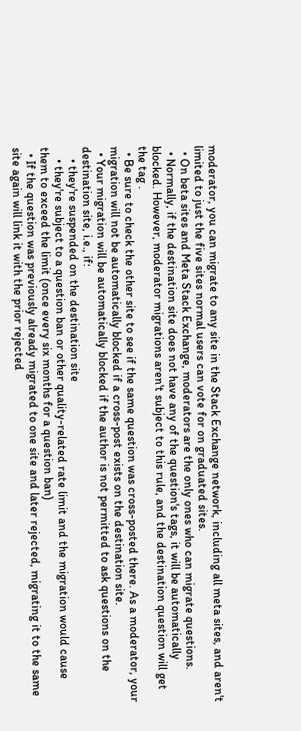moderator, you can migrate to any site in the Stack Exchange network, including all meta sites, and aren't limited to just the five sites normal users can vote for on graduated sites.
  • On beta sites and Meta Stack Exchange, moderators are the only ones who can migrate questions.
  • Normally, if the destination site does not have any of the question's tags, it will be automatically blocked. However, moderator migrations aren't subject to this rule, and the destination question will get the tag .
  • Be sure to check the other site to see if the same question was cross-posted there. As a moderator, your migration will not be automatically blocked if a cross-post exists on the destination site.
  • Your migration will be automatically blocked if the author is not permitted to ask questions on the destination site, i.e., if:
    • they're suspended on the destination site
    • they're subject to a question ban or other quality-related rate limit and the migration would cause them to exceed the limit (once every six months for a question ban)
  • If the question was previously already migrated to one site and later rejected, migrating it to the same site again will link it with the prior rejected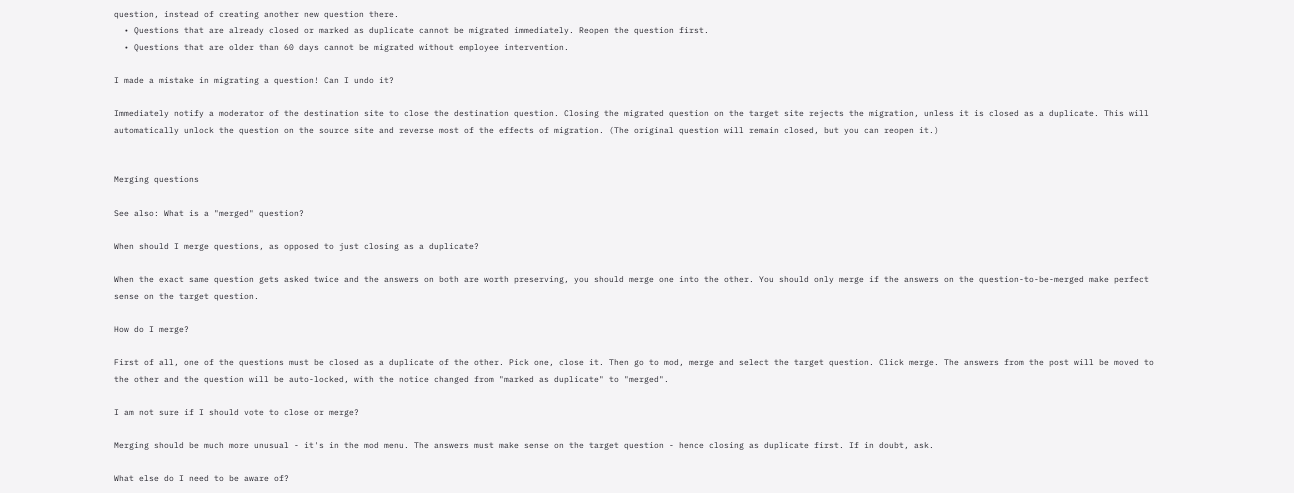question, instead of creating another new question there.
  • Questions that are already closed or marked as duplicate cannot be migrated immediately. Reopen the question first.
  • Questions that are older than 60 days cannot be migrated without employee intervention.

I made a mistake in migrating a question! Can I undo it?

Immediately notify a moderator of the destination site to close the destination question. Closing the migrated question on the target site rejects the migration, unless it is closed as a duplicate. This will automatically unlock the question on the source site and reverse most of the effects of migration. (The original question will remain closed, but you can reopen it.)


Merging questions

See also: What is a "merged" question?

When should I merge questions, as opposed to just closing as a duplicate?

When the exact same question gets asked twice and the answers on both are worth preserving, you should merge one into the other. You should only merge if the answers on the question-to-be-merged make perfect sense on the target question.

How do I merge?

First of all, one of the questions must be closed as a duplicate of the other. Pick one, close it. Then go to mod, merge and select the target question. Click merge. The answers from the post will be moved to the other and the question will be auto-locked, with the notice changed from "marked as duplicate" to "merged".

I am not sure if I should vote to close or merge?

Merging should be much more unusual - it's in the mod menu. The answers must make sense on the target question - hence closing as duplicate first. If in doubt, ask.

What else do I need to be aware of?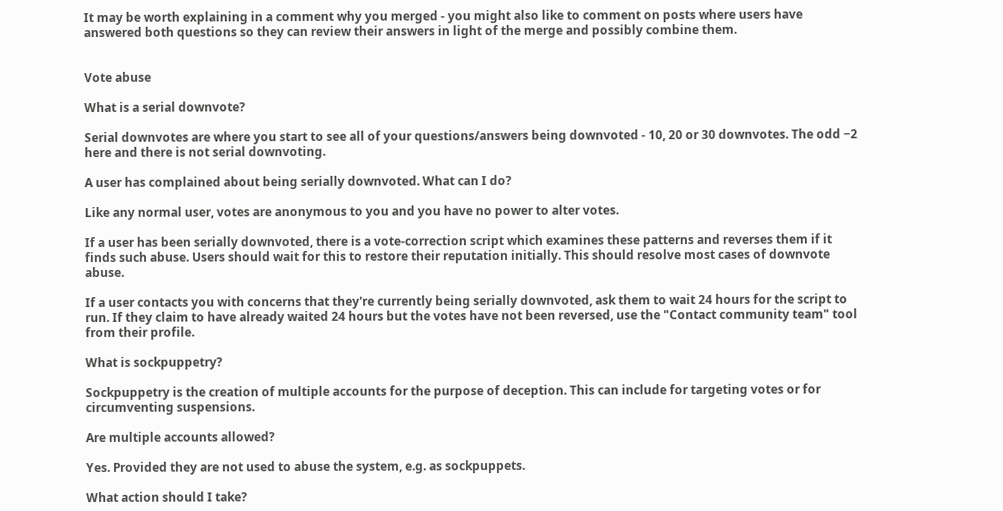It may be worth explaining in a comment why you merged - you might also like to comment on posts where users have answered both questions so they can review their answers in light of the merge and possibly combine them.


Vote abuse

What is a serial downvote?

Serial downvotes are where you start to see all of your questions/answers being downvoted - 10, 20 or 30 downvotes. The odd −2 here and there is not serial downvoting.

A user has complained about being serially downvoted. What can I do?

Like any normal user, votes are anonymous to you and you have no power to alter votes.

If a user has been serially downvoted, there is a vote-correction script which examines these patterns and reverses them if it finds such abuse. Users should wait for this to restore their reputation initially. This should resolve most cases of downvote abuse.

If a user contacts you with concerns that they're currently being serially downvoted, ask them to wait 24 hours for the script to run. If they claim to have already waited 24 hours but the votes have not been reversed, use the "Contact community team" tool from their profile.

What is sockpuppetry?

Sockpuppetry is the creation of multiple accounts for the purpose of deception. This can include for targeting votes or for circumventing suspensions.

Are multiple accounts allowed?

Yes. Provided they are not used to abuse the system, e.g. as sockpuppets.

What action should I take?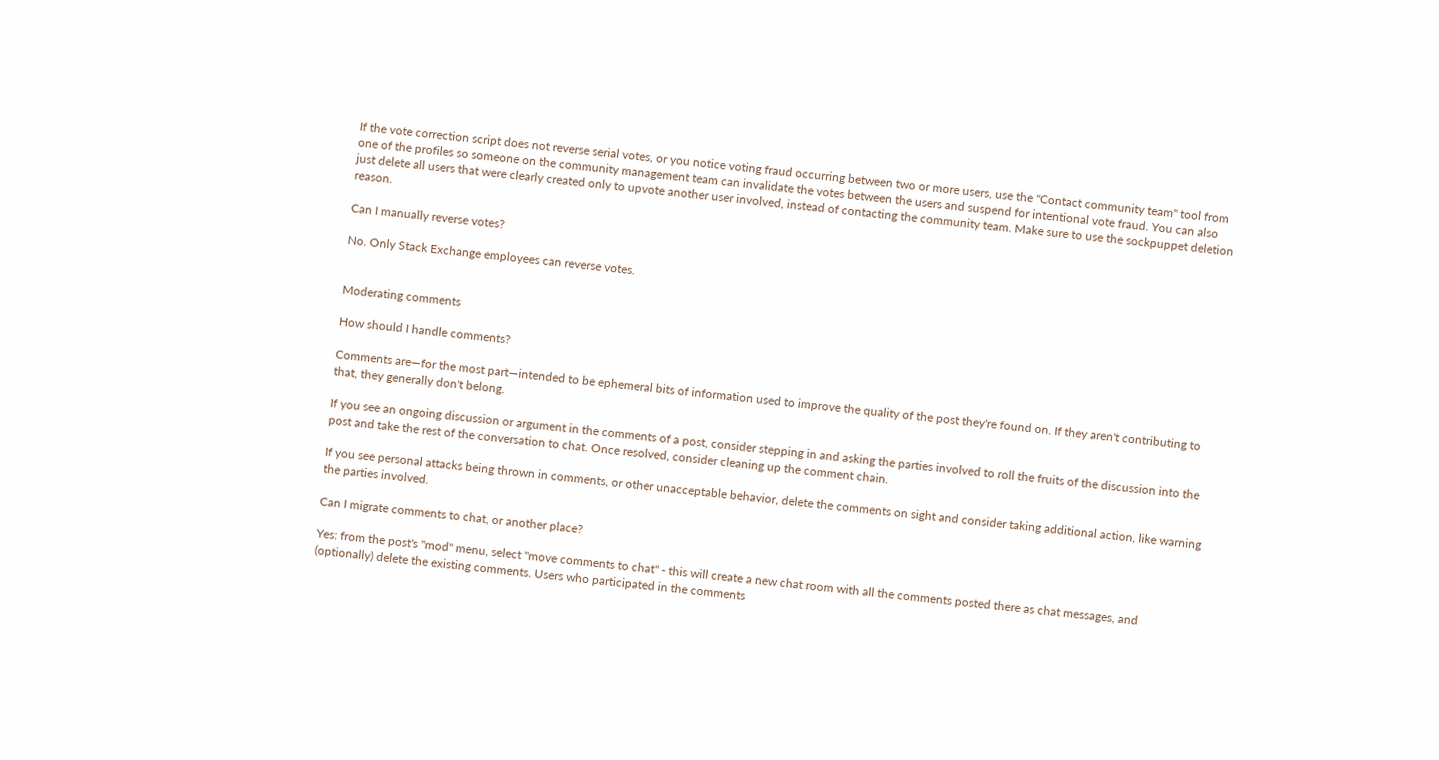If the vote correction script does not reverse serial votes, or you notice voting fraud occurring between two or more users, use the "Contact community team" tool from one of the profiles so someone on the community management team can invalidate the votes between the users and suspend for intentional vote fraud. You can also just delete all users that were clearly created only to upvote another user involved, instead of contacting the community team. Make sure to use the sockpuppet deletion reason.

Can I manually reverse votes?

No. Only Stack Exchange employees can reverse votes.


Moderating comments

How should I handle comments?

Comments are—for the most part—intended to be ephemeral bits of information used to improve the quality of the post they're found on. If they aren't contributing to that, they generally don't belong.

If you see an ongoing discussion or argument in the comments of a post, consider stepping in and asking the parties involved to roll the fruits of the discussion into the post and take the rest of the conversation to chat. Once resolved, consider cleaning up the comment chain.

If you see personal attacks being thrown in comments, or other unacceptable behavior, delete the comments on sight and consider taking additional action, like warning the parties involved.

Can I migrate comments to chat, or another place?

Yes: from the post's "mod" menu, select "move comments to chat" - this will create a new chat room with all the comments posted there as chat messages, and (optionally) delete the existing comments. Users who participated in the comments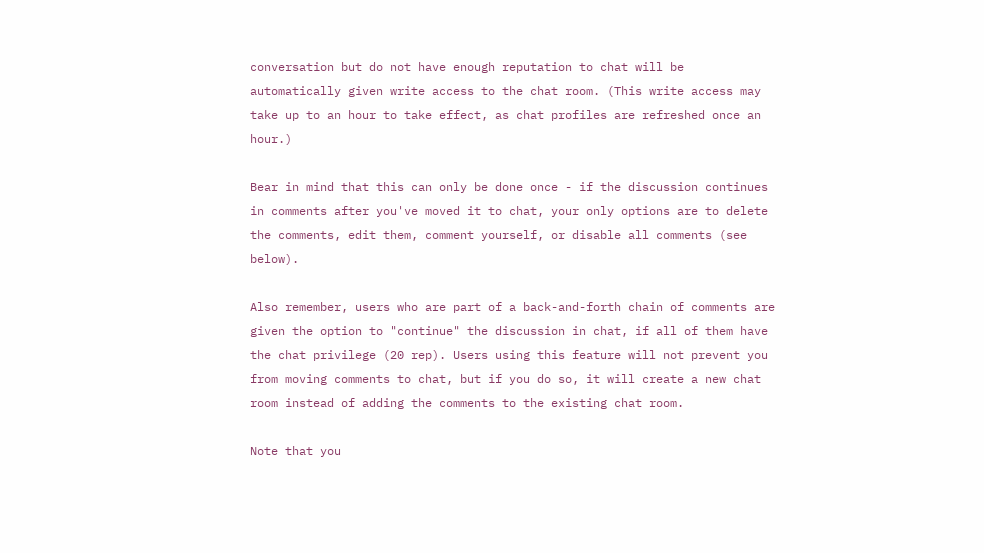conversation but do not have enough reputation to chat will be automatically given write access to the chat room. (This write access may take up to an hour to take effect, as chat profiles are refreshed once an hour.)

Bear in mind that this can only be done once - if the discussion continues in comments after you've moved it to chat, your only options are to delete the comments, edit them, comment yourself, or disable all comments (see below).

Also remember, users who are part of a back-and-forth chain of comments are given the option to "continue" the discussion in chat, if all of them have the chat privilege (20 rep). Users using this feature will not prevent you from moving comments to chat, but if you do so, it will create a new chat room instead of adding the comments to the existing chat room.

Note that you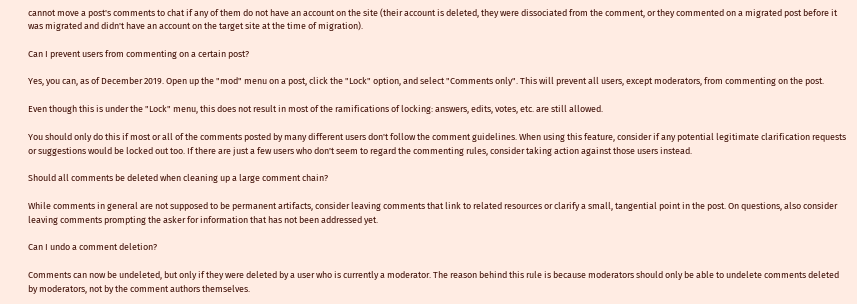cannot move a post's comments to chat if any of them do not have an account on the site (their account is deleted, they were dissociated from the comment, or they commented on a migrated post before it was migrated and didn't have an account on the target site at the time of migration).

Can I prevent users from commenting on a certain post?

Yes, you can, as of December 2019. Open up the "mod" menu on a post, click the "Lock" option, and select "Comments only". This will prevent all users, except moderators, from commenting on the post.

Even though this is under the "Lock" menu, this does not result in most of the ramifications of locking: answers, edits, votes, etc. are still allowed.

You should only do this if most or all of the comments posted by many different users don't follow the comment guidelines. When using this feature, consider if any potential legitimate clarification requests or suggestions would be locked out too. If there are just a few users who don't seem to regard the commenting rules, consider taking action against those users instead.

Should all comments be deleted when cleaning up a large comment chain?

While comments in general are not supposed to be permanent artifacts, consider leaving comments that link to related resources or clarify a small, tangential point in the post. On questions, also consider leaving comments prompting the asker for information that has not been addressed yet.

Can I undo a comment deletion?

Comments can now be undeleted, but only if they were deleted by a user who is currently a moderator. The reason behind this rule is because moderators should only be able to undelete comments deleted by moderators, not by the comment authors themselves.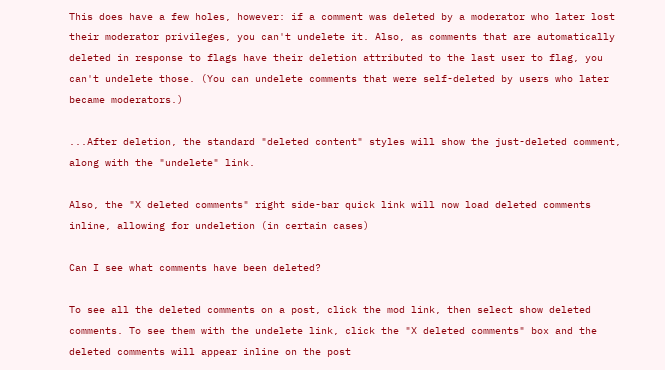This does have a few holes, however: if a comment was deleted by a moderator who later lost their moderator privileges, you can't undelete it. Also, as comments that are automatically deleted in response to flags have their deletion attributed to the last user to flag, you can't undelete those. (You can undelete comments that were self-deleted by users who later became moderators.)

...After deletion, the standard "deleted content" styles will show the just-deleted comment, along with the "undelete" link.

Also, the "X deleted comments" right side-bar quick link will now load deleted comments inline, allowing for undeletion (in certain cases)

Can I see what comments have been deleted?

To see all the deleted comments on a post, click the mod link, then select show deleted comments. To see them with the undelete link, click the "X deleted comments" box and the deleted comments will appear inline on the post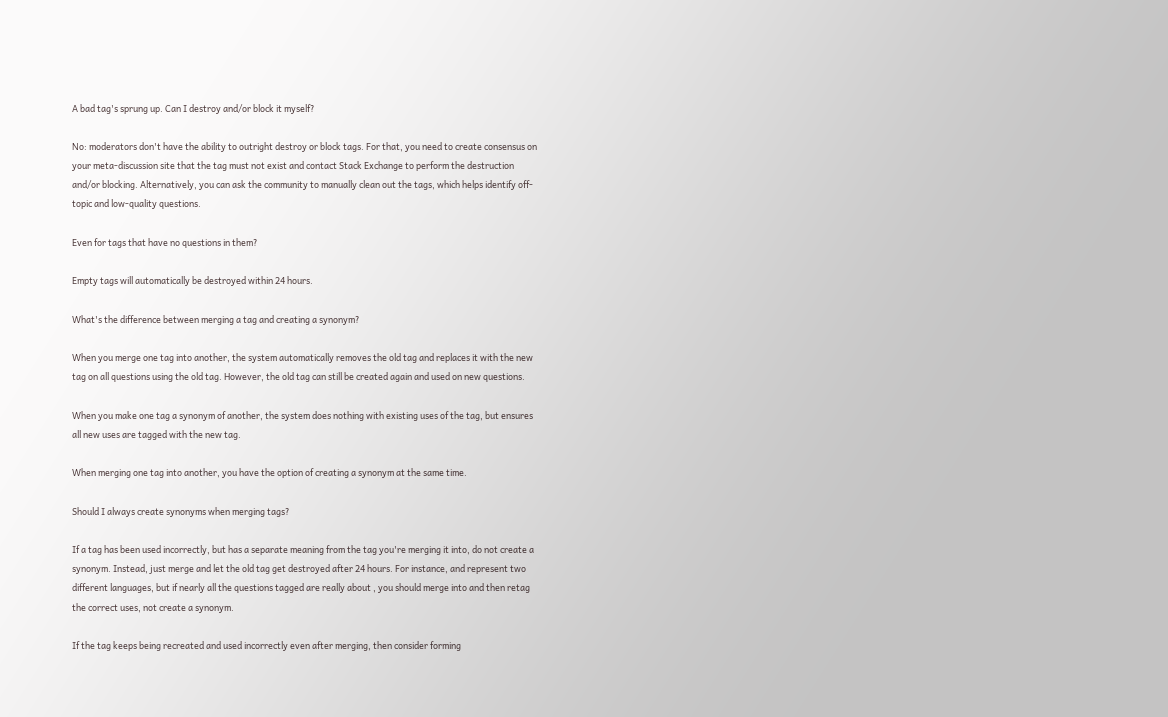A bad tag's sprung up. Can I destroy and/or block it myself?

No: moderators don't have the ability to outright destroy or block tags. For that, you need to create consensus on your meta-discussion site that the tag must not exist and contact Stack Exchange to perform the destruction and/or blocking. Alternatively, you can ask the community to manually clean out the tags, which helps identify off-topic and low-quality questions.

Even for tags that have no questions in them?

Empty tags will automatically be destroyed within 24 hours.

What's the difference between merging a tag and creating a synonym?

When you merge one tag into another, the system automatically removes the old tag and replaces it with the new tag on all questions using the old tag. However, the old tag can still be created again and used on new questions.

When you make one tag a synonym of another, the system does nothing with existing uses of the tag, but ensures all new uses are tagged with the new tag.

When merging one tag into another, you have the option of creating a synonym at the same time.

Should I always create synonyms when merging tags?

If a tag has been used incorrectly, but has a separate meaning from the tag you're merging it into, do not create a synonym. Instead, just merge and let the old tag get destroyed after 24 hours. For instance, and represent two different languages, but if nearly all the questions tagged are really about , you should merge into and then retag the correct uses, not create a synonym.

If the tag keeps being recreated and used incorrectly even after merging, then consider forming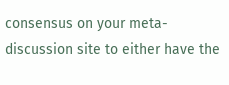consensus on your meta-discussion site to either have the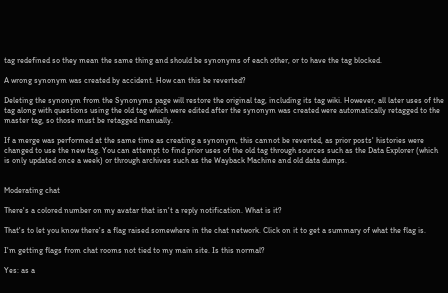tag redefined so they mean the same thing and should be synonyms of each other, or to have the tag blocked.

A wrong synonym was created by accident. How can this be reverted?

Deleting the synonym from the Synonyms page will restore the original tag, including its tag wiki. However, all later uses of the tag along with questions using the old tag which were edited after the synonym was created were automatically retagged to the master tag, so those must be retagged manually.

If a merge was performed at the same time as creating a synonym, this cannot be reverted, as prior posts' histories were changed to use the new tag. You can attempt to find prior uses of the old tag through sources such as the Data Explorer (which is only updated once a week) or through archives such as the Wayback Machine and old data dumps.


Moderating chat

There's a colored number on my avatar that isn't a reply notification. What is it?

That's to let you know there's a flag raised somewhere in the chat network. Click on it to get a summary of what the flag is.

I'm getting flags from chat rooms not tied to my main site. Is this normal?

Yes: as a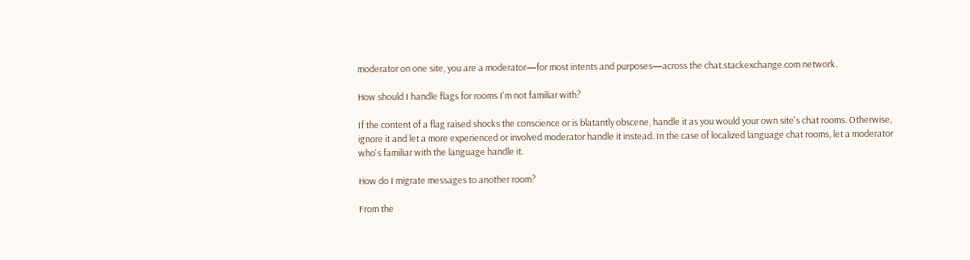moderator on one site, you are a moderator—for most intents and purposes—across the chat.stackexchange.com network.

How should I handle flags for rooms I'm not familiar with?

If the content of a flag raised shocks the conscience or is blatantly obscene, handle it as you would your own site's chat rooms. Otherwise, ignore it and let a more experienced or involved moderator handle it instead. In the case of localized language chat rooms, let a moderator who's familiar with the language handle it.

How do I migrate messages to another room?

From the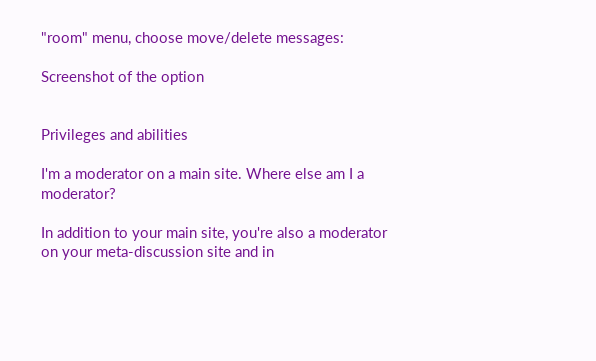"room" menu, choose move/delete messages:

Screenshot of the option


Privileges and abilities

I'm a moderator on a main site. Where else am I a moderator?

In addition to your main site, you're also a moderator on your meta-discussion site and in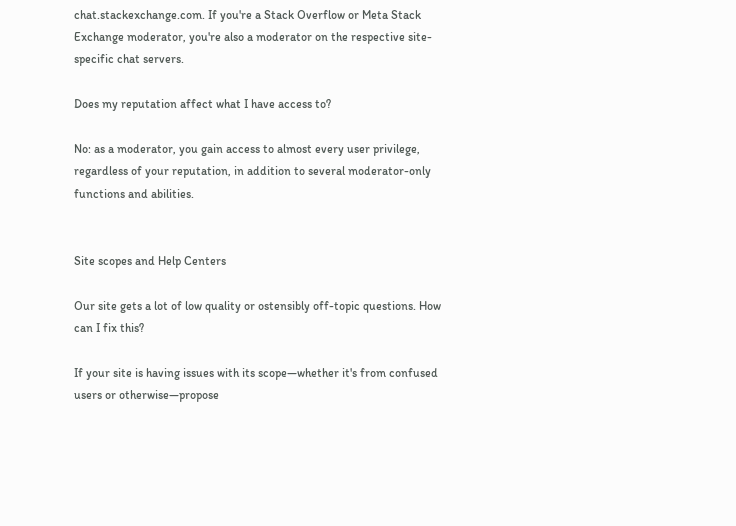chat.stackexchange.com. If you're a Stack Overflow or Meta Stack Exchange moderator, you're also a moderator on the respective site-specific chat servers.

Does my reputation affect what I have access to?

No: as a moderator, you gain access to almost every user privilege, regardless of your reputation, in addition to several moderator-only functions and abilities.


Site scopes and Help Centers

Our site gets a lot of low quality or ostensibly off-topic questions. How can I fix this?

If your site is having issues with its scope—whether it's from confused users or otherwise—propose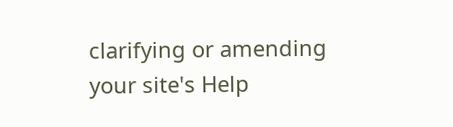clarifying or amending your site's Help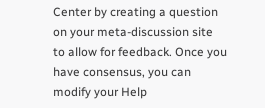Center by creating a question on your meta-discussion site to allow for feedback. Once you have consensus, you can modify your Help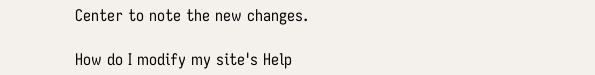Center to note the new changes.

How do I modify my site's Help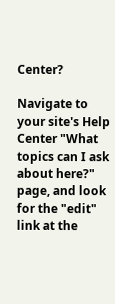Center?

Navigate to your site's Help Center "What topics can I ask about here?" page, and look for the "edit" link at the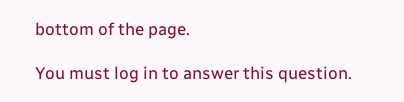bottom of the page.

You must log in to answer this question.